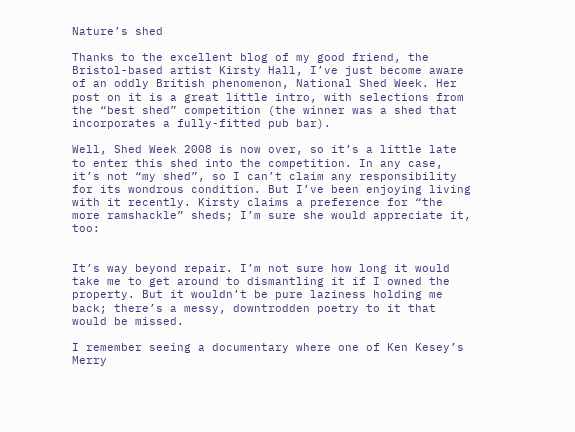Nature’s shed

Thanks to the excellent blog of my good friend, the Bristol-based artist Kirsty Hall, I’ve just become aware of an oddly British phenomenon, National Shed Week. Her post on it is a great little intro, with selections from the “best shed” competition (the winner was a shed that incorporates a fully-fitted pub bar).

Well, Shed Week 2008 is now over, so it’s a little late to enter this shed into the competition. In any case, it’s not “my shed”, so I can’t claim any responsibility for its wondrous condition. But I’ve been enjoying living with it recently. Kirsty claims a preference for “the more ramshackle” sheds; I’m sure she would appreciate it, too:


It’s way beyond repair. I’m not sure how long it would take me to get around to dismantling it if I owned the property. But it wouldn’t be pure laziness holding me back; there’s a messy, downtrodden poetry to it that would be missed.

I remember seeing a documentary where one of Ken Kesey’s Merry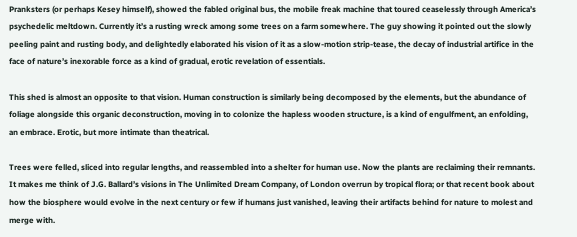Pranksters (or perhaps Kesey himself), showed the fabled original bus, the mobile freak machine that toured ceaselessly through America’s psychedelic meltdown. Currently it’s a rusting wreck among some trees on a farm somewhere. The guy showing it pointed out the slowly peeling paint and rusting body, and delightedly elaborated his vision of it as a slow-motion strip-tease, the decay of industrial artifice in the face of nature’s inexorable force as a kind of gradual, erotic revelation of essentials.

This shed is almost an opposite to that vision. Human construction is similarly being decomposed by the elements, but the abundance of foliage alongside this organic deconstruction, moving in to colonize the hapless wooden structure, is a kind of engulfment, an enfolding, an embrace. Erotic, but more intimate than theatrical.

Trees were felled, sliced into regular lengths, and reassembled into a shelter for human use. Now the plants are reclaiming their remnants. It makes me think of J.G. Ballard’s visions in The Unlimited Dream Company, of London overrun by tropical flora; or that recent book about how the biosphere would evolve in the next century or few if humans just vanished, leaving their artifacts behind for nature to molest and merge with.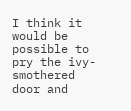I think it would be possible to pry the ivy-smothered door and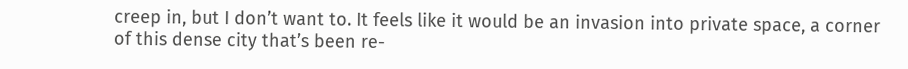creep in, but I don’t want to. It feels like it would be an invasion into private space, a corner of this dense city that’s been re-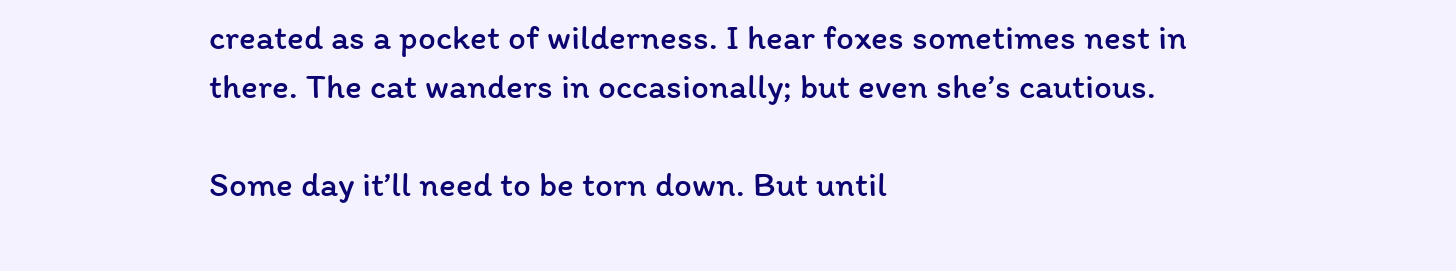created as a pocket of wilderness. I hear foxes sometimes nest in there. The cat wanders in occasionally; but even she’s cautious.

Some day it’ll need to be torn down. But until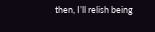then, I’ll relish being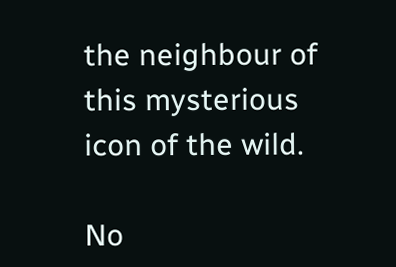the neighbour of this mysterious icon of the wild.

No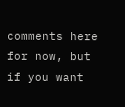comments here for now, but if you want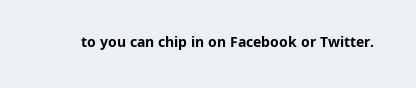to you can chip in on Facebook or Twitter.